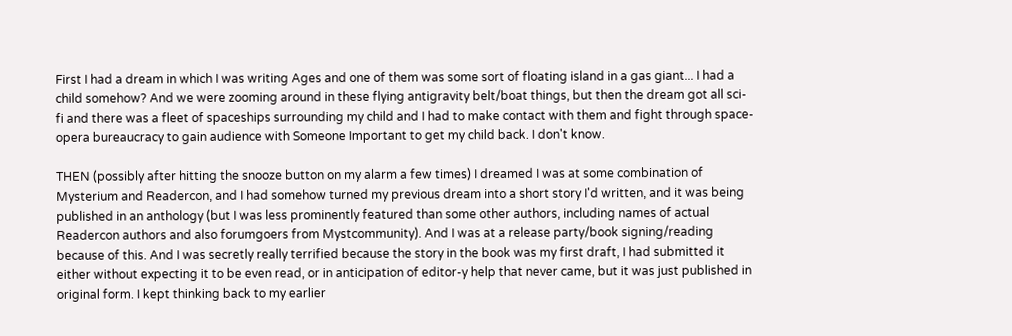First I had a dream in which I was writing Ages and one of them was some sort of floating island in a gas giant... I had a child somehow? And we were zooming around in these flying antigravity belt/boat things, but then the dream got all sci-fi and there was a fleet of spaceships surrounding my child and I had to make contact with them and fight through space-opera bureaucracy to gain audience with Someone Important to get my child back. I don't know.

THEN (possibly after hitting the snooze button on my alarm a few times) I dreamed I was at some combination of Mysterium and Readercon, and I had somehow turned my previous dream into a short story I'd written, and it was being published in an anthology (but I was less prominently featured than some other authors, including names of actual Readercon authors and also forumgoers from Mystcommunity). And I was at a release party/book signing/reading because of this. And I was secretly really terrified because the story in the book was my first draft, I had submitted it either without expecting it to be even read, or in anticipation of editor-y help that never came, but it was just published in original form. I kept thinking back to my earlier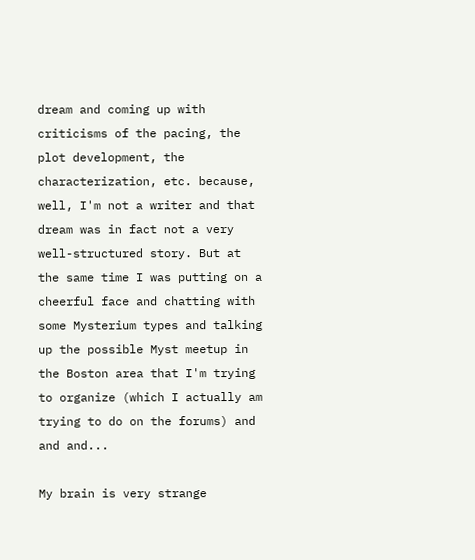dream and coming up with criticisms of the pacing, the plot development, the characterization, etc. because, well, I'm not a writer and that dream was in fact not a very well-structured story. But at the same time I was putting on a cheerful face and chatting with some Mysterium types and talking up the possible Myst meetup in the Boston area that I'm trying to organize (which I actually am trying to do on the forums) and and and...

My brain is very strange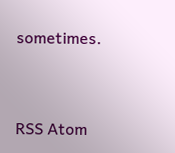sometimes.


RSS Atom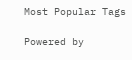Most Popular Tags

Powered by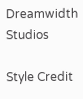Dreamwidth Studios

Style Credit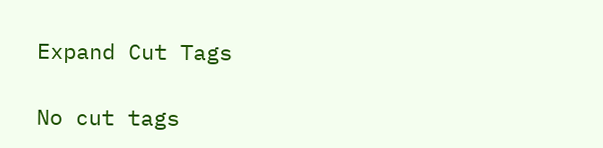Expand Cut Tags

No cut tags